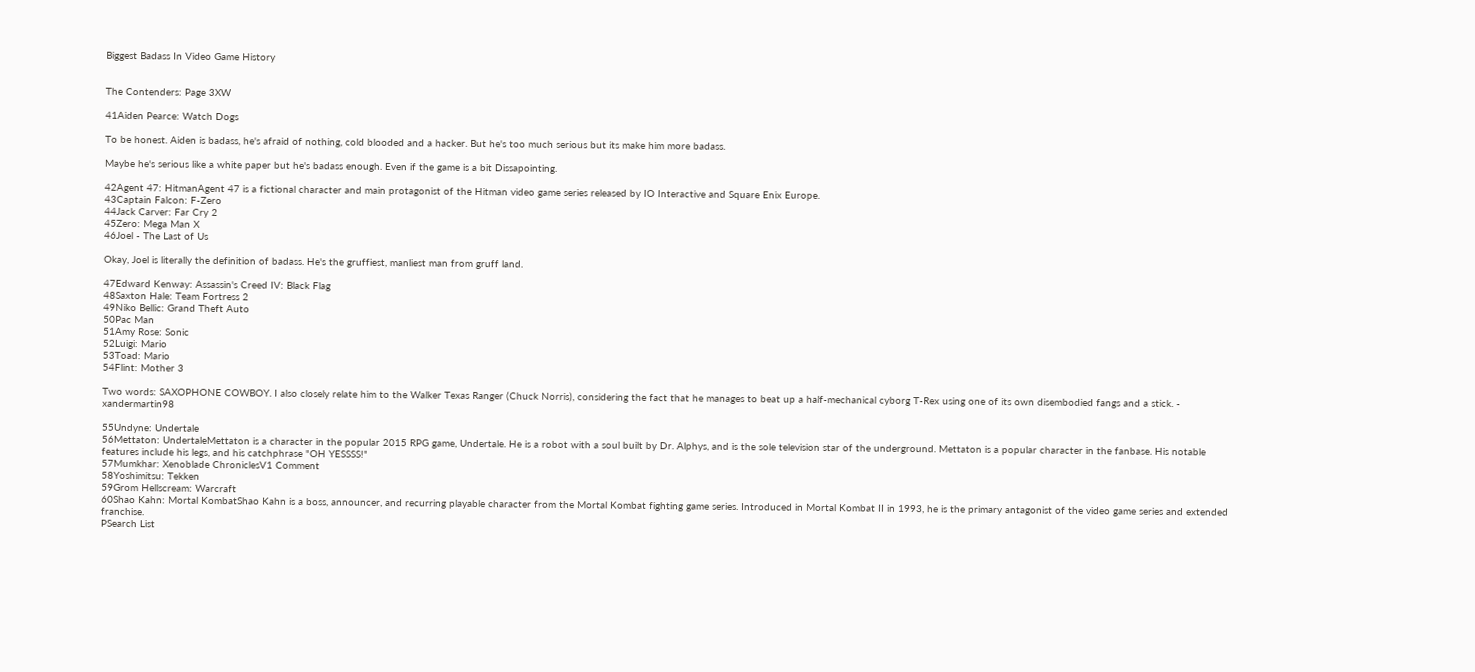Biggest Badass In Video Game History


The Contenders: Page 3XW

41Aiden Pearce: Watch Dogs

To be honest. Aiden is badass, he's afraid of nothing, cold blooded and a hacker. But he's too much serious but its make him more badass.

Maybe he's serious like a white paper but he's badass enough. Even if the game is a bit Dissapointing.

42Agent 47: HitmanAgent 47 is a fictional character and main protagonist of the Hitman video game series released by IO Interactive and Square Enix Europe.
43Captain Falcon: F-Zero
44Jack Carver: Far Cry 2
45Zero: Mega Man X
46Joel - The Last of Us

Okay, Joel is literally the definition of badass. He's the gruffiest, manliest man from gruff land.

47Edward Kenway: Assassin's Creed IV: Black Flag
48Saxton Hale: Team Fortress 2
49Niko Bellic: Grand Theft Auto
50Pac Man
51Amy Rose: Sonic
52Luigi: Mario
53Toad: Mario
54Flint: Mother 3

Two words: SAXOPHONE COWBOY. I also closely relate him to the Walker Texas Ranger (Chuck Norris), considering the fact that he manages to beat up a half-mechanical cyborg T-Rex using one of its own disembodied fangs and a stick. - xandermartin98

55Undyne: Undertale
56Mettaton: UndertaleMettaton is a character in the popular 2015 RPG game, Undertale. He is a robot with a soul built by Dr. Alphys, and is the sole television star of the underground. Mettaton is a popular character in the fanbase. His notable features include his legs, and his catchphrase "OH YESSSS!"
57Mumkhar: Xenoblade ChroniclesV1 Comment
58Yoshimitsu: Tekken
59Grom Hellscream: Warcraft
60Shao Kahn: Mortal KombatShao Kahn is a boss, announcer, and recurring playable character from the Mortal Kombat fighting game series. Introduced in Mortal Kombat II in 1993, he is the primary antagonist of the video game series and extended franchise.
PSearch List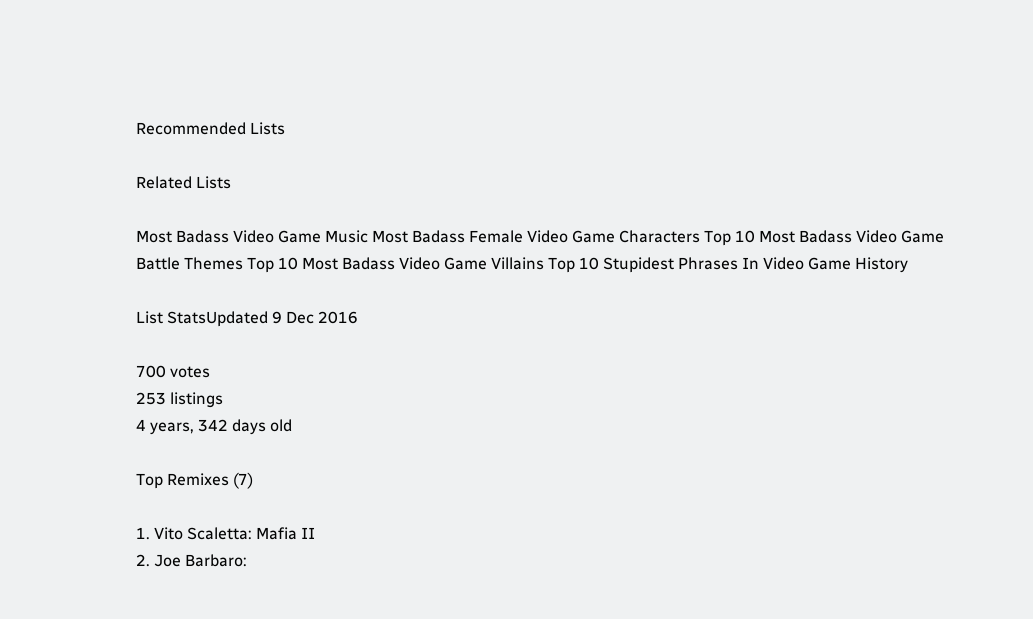Recommended Lists

Related Lists

Most Badass Video Game Music Most Badass Female Video Game Characters Top 10 Most Badass Video Game Battle Themes Top 10 Most Badass Video Game Villains Top 10 Stupidest Phrases In Video Game History

List StatsUpdated 9 Dec 2016

700 votes
253 listings
4 years, 342 days old

Top Remixes (7)

1. Vito Scaletta: Mafia II
2. Joe Barbaro: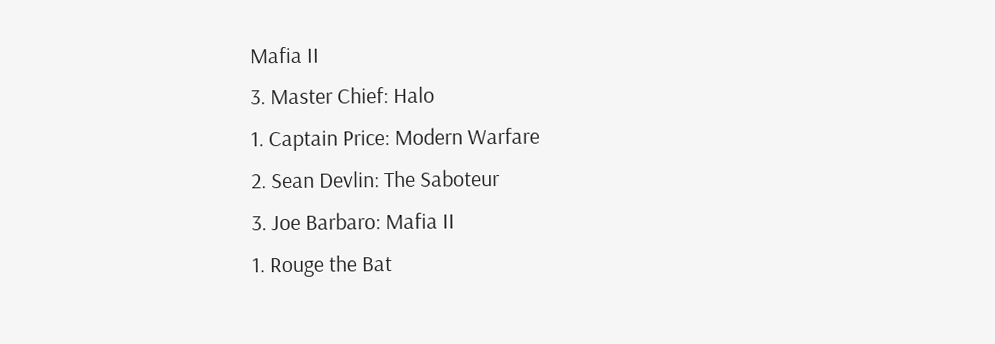Mafia II
3. Master Chief: Halo
1. Captain Price: Modern Warfare
2. Sean Devlin: The Saboteur
3. Joe Barbaro: Mafia II
1. Rouge the Bat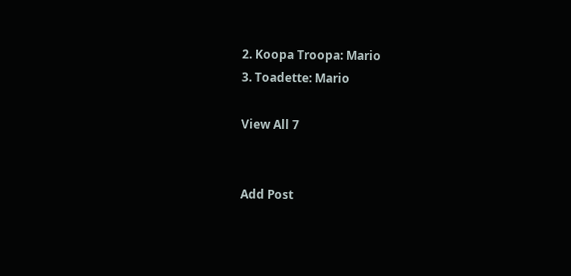2. Koopa Troopa: Mario
3. Toadette: Mario

View All 7


Add Post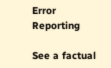Error Reporting

See a factual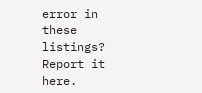error in these listings? Report it here.